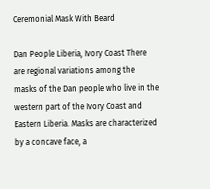Ceremonial Mask With Beard

Dan People Liberia, Ivory Coast There are regional variations among the masks of the Dan people who live in the western part of the Ivory Coast and Eastern Liberia. Masks are characterized by a concave face, a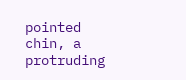pointed chin, a protruding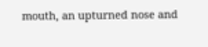mouth, an upturned nose and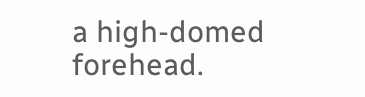a high-domed forehead.